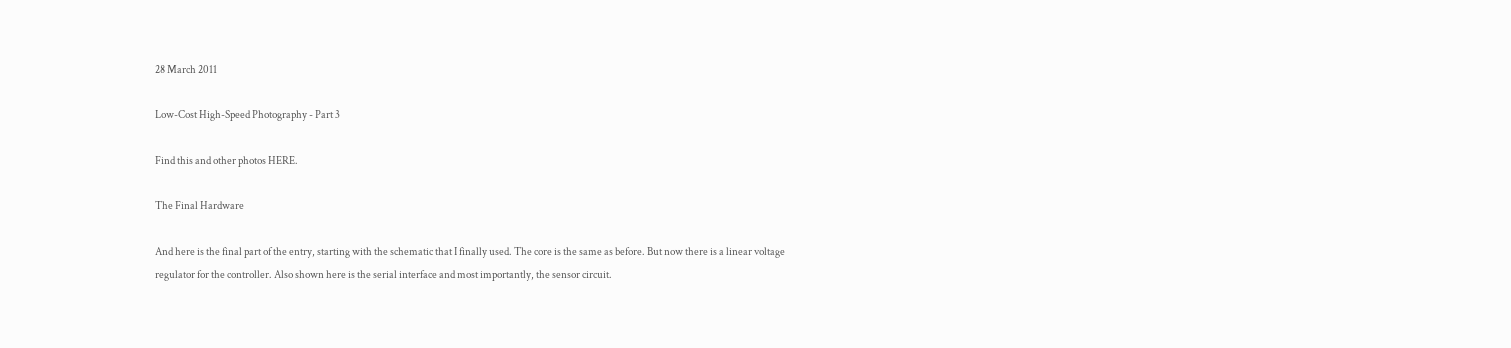28 March 2011

Low-Cost High-Speed Photography - Part 3

Find this and other photos HERE.

The Final Hardware

And here is the final part of the entry, starting with the schematic that I finally used. The core is the same as before. But now there is a linear voltage regulator for the controller. Also shown here is the serial interface and most importantly, the sensor circuit.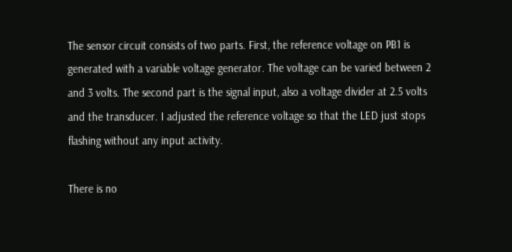The sensor circuit consists of two parts. First, the reference voltage on PB1 is generated with a variable voltage generator. The voltage can be varied between 2 and 3 volts. The second part is the signal input, also a voltage divider at 2.5 volts and the transducer. I adjusted the reference voltage so that the LED just stops flashing without any input activity.

There is no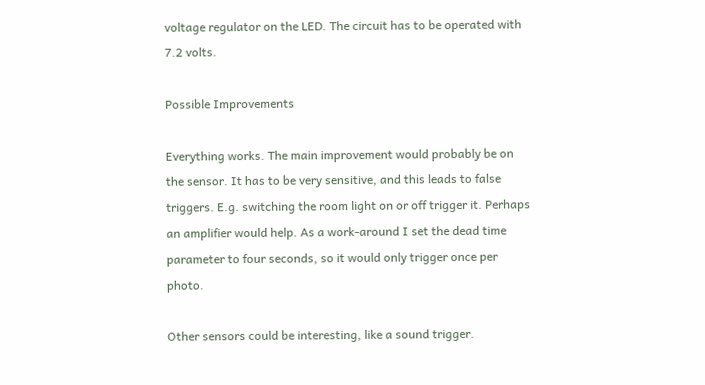voltage regulator on the LED. The circuit has to be operated with 7.2 volts.

Possible Improvements

Everything works. The main improvement would probably be on the sensor. It has to be very sensitive, and this leads to false triggers. E.g. switching the room light on or off trigger it. Perhaps an amplifier would help. As a work-around I set the dead time parameter to four seconds, so it would only trigger once per photo.

Other sensors could be interesting, like a sound trigger.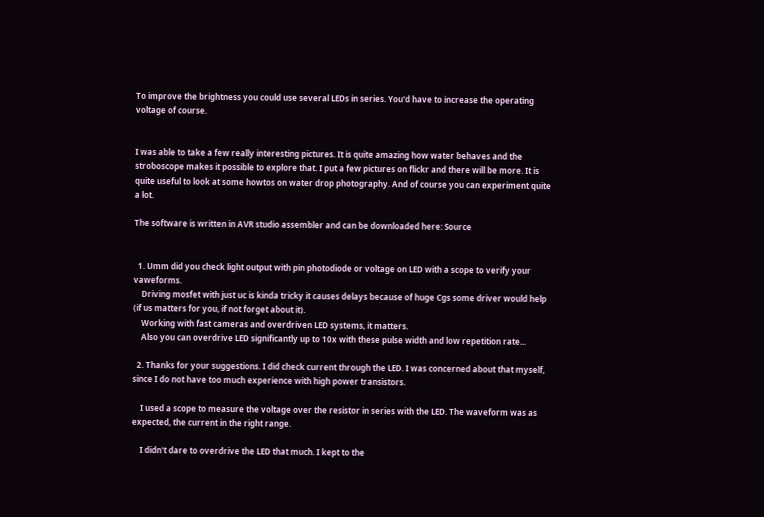To improve the brightness you could use several LEDs in series. You'd have to increase the operating voltage of course.


I was able to take a few really interesting pictures. It is quite amazing how water behaves and the stroboscope makes it possible to explore that. I put a few pictures on flickr and there will be more. It is quite useful to look at some howtos on water drop photography. And of course you can experiment quite a lot.

The software is written in AVR studio assembler and can be downloaded here: Source


  1. Umm did you check light output with pin photodiode or voltage on LED with a scope to verify your vaweforms.
    Driving mosfet with just uc is kinda tricky it causes delays because of huge Cgs some driver would help (if us matters for you, if not forget about it).
    Working with fast cameras and overdriven LED systems, it matters.
    Also you can overdrive LED significantly up to 10x with these pulse width and low repetition rate...

  2. Thanks for your suggestions. I did check current through the LED. I was concerned about that myself, since I do not have too much experience with high power transistors.

    I used a scope to measure the voltage over the resistor in series with the LED. The waveform was as expected, the current in the right range.

    I didn't dare to overdrive the LED that much. I kept to the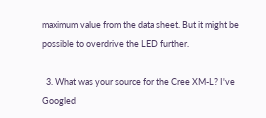maximum value from the data sheet. But it might be possible to overdrive the LED further.

  3. What was your source for the Cree XM-L? I've Googled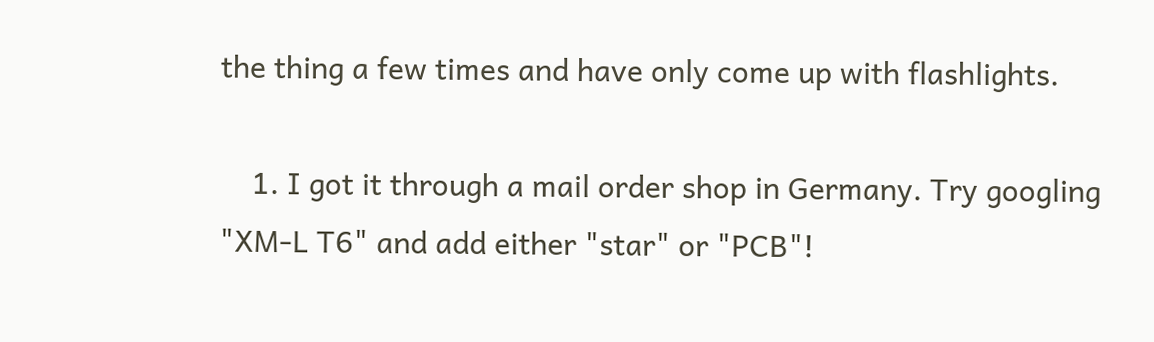the thing a few times and have only come up with flashlights.

    1. I got it through a mail order shop in Germany. Try googling "XM-L T6" and add either "star" or "PCB"!